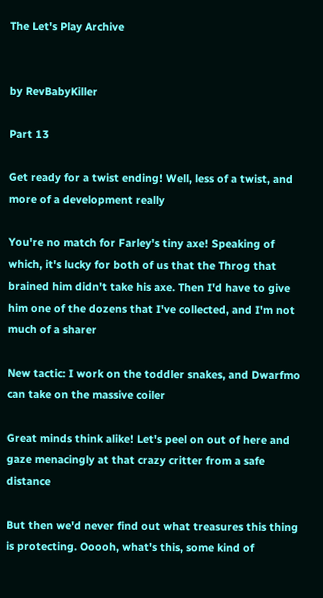The Let's Play Archive


by RevBabyKiller

Part 13

Get ready for a twist ending! Well, less of a twist, and more of a development really

You're no match for Farley's tiny axe! Speaking of which, it's lucky for both of us that the Throg that brained him didn't take his axe. Then I'd have to give him one of the dozens that I've collected, and I'm not much of a sharer

New tactic: I work on the toddler snakes, and Dwarfmo can take on the massive coiler

Great minds think alike! Let's peel on out of here and gaze menacingly at that crazy critter from a safe distance

But then we'd never find out what treasures this thing is protecting. Ooooh, what's this, some kind of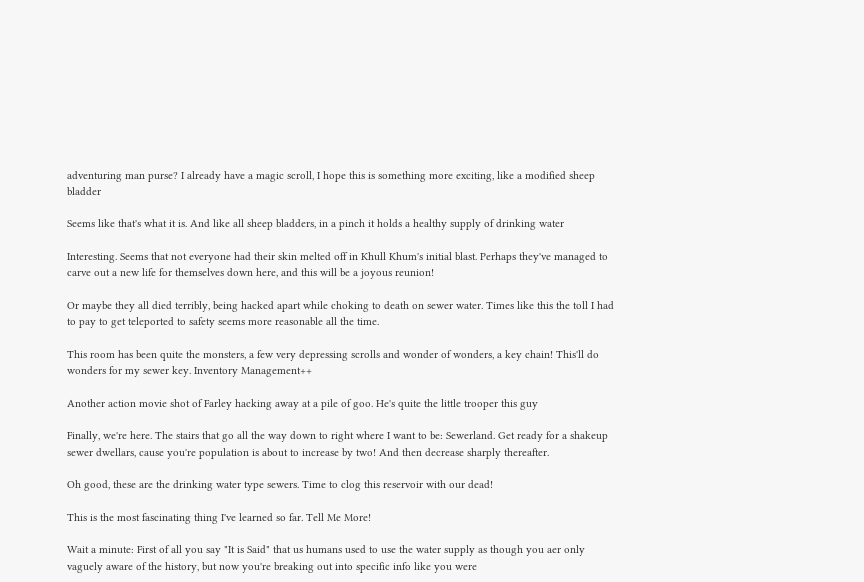adventuring man purse? I already have a magic scroll, I hope this is something more exciting, like a modified sheep bladder

Seems like that's what it is. And like all sheep bladders, in a pinch it holds a healthy supply of drinking water

Interesting. Seems that not everyone had their skin melted off in Khull Khum's initial blast. Perhaps they've managed to carve out a new life for themselves down here, and this will be a joyous reunion!

Or maybe they all died terribly, being hacked apart while choking to death on sewer water. Times like this the toll I had to pay to get teleported to safety seems more reasonable all the time.

This room has been quite the monsters, a few very depressing scrolls and wonder of wonders, a key chain! This'll do wonders for my sewer key. Inventory Management++

Another action movie shot of Farley hacking away at a pile of goo. He's quite the little trooper this guy

Finally, we're here. The stairs that go all the way down to right where I want to be: Sewerland. Get ready for a shakeup sewer dwellars, cause you're population is about to increase by two! And then decrease sharply thereafter.

Oh good, these are the drinking water type sewers. Time to clog this reservoir with our dead!

This is the most fascinating thing I've learned so far. Tell Me More!

Wait a minute: First of all you say "It is Said" that us humans used to use the water supply as though you aer only vaguely aware of the history, but now you're breaking out into specific info like you were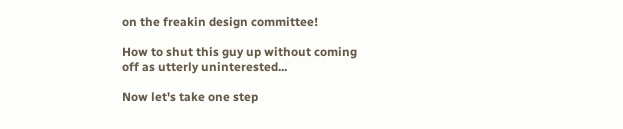on the freakin design committee!

How to shut this guy up without coming off as utterly uninterested...

Now let's take one step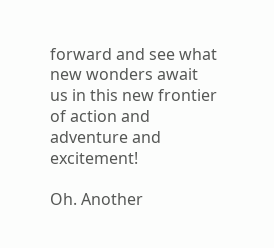forward and see what new wonders await us in this new frontier of action and adventure and excitement!

Oh. Another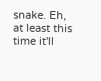snake. Eh, at least this time it'll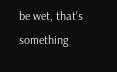be wet, that's something